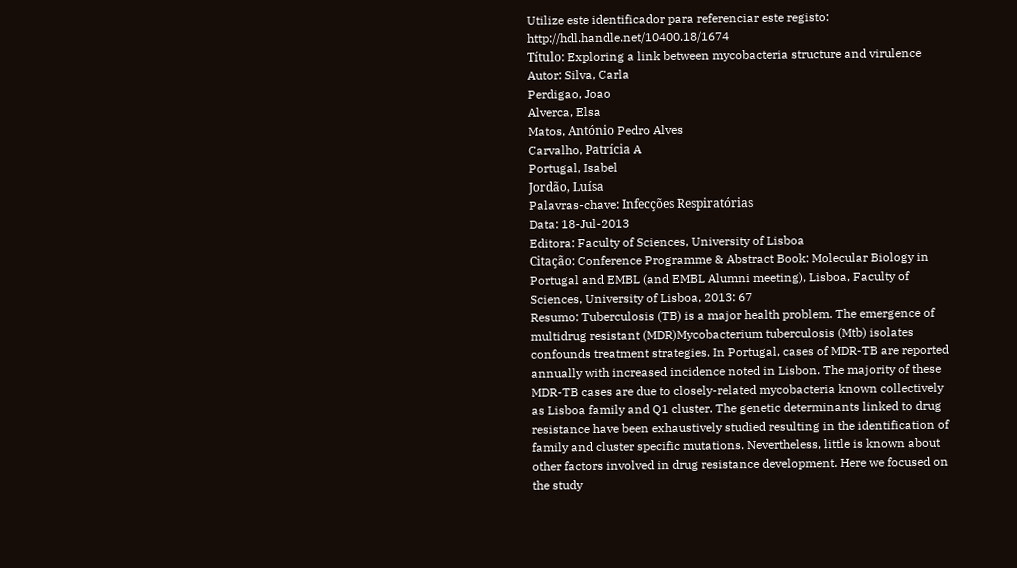Utilize este identificador para referenciar este registo: http://hdl.handle.net/10400.18/1674
Título: Exploring a link between mycobacteria structure and virulence
Autor: Silva, Carla
Perdigao, Joao
Alverca, Elsa
Matos, António Pedro Alves
Carvalho, Patrícia A
Portugal, Isabel
Jordão, Luísa
Palavras-chave: Infecções Respiratórias
Data: 18-Jul-2013
Editora: Faculty of Sciences, University of Lisboa
Citação: Conference Programme & Abstract Book: Molecular Biology in Portugal and EMBL (and EMBL Alumni meeting), Lisboa, Faculty of Sciences, University of Lisboa, 2013: 67
Resumo: Tuberculosis (TB) is a major health problem. The emergence of multidrug resistant (MDR)Mycobacterium tuberculosis (Mtb) isolates confounds treatment strategies. In Portugal, cases of MDR-TB are reported annually with increased incidence noted in Lisbon. The majority of these MDR-TB cases are due to closely-related mycobacteria known collectively as Lisboa family and Q1 cluster. The genetic determinants linked to drug resistance have been exhaustively studied resulting in the identification of family and cluster specific mutations. Nevertheless, little is known about other factors involved in drug resistance development. Here we focused on the study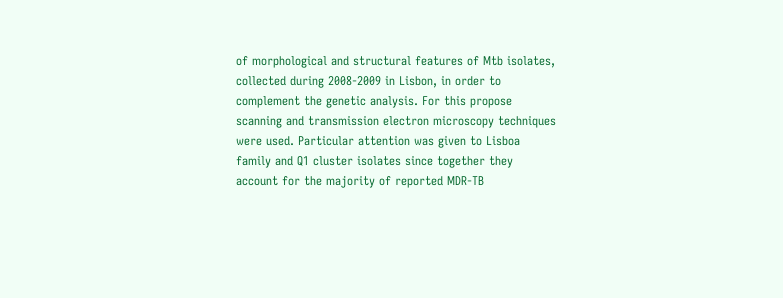of morphological and structural features of Mtb isolates, collected during 2008-2009 in Lisbon, in order to complement the genetic analysis. For this propose scanning and transmission electron microscopy techniques were used. Particular attention was given to Lisboa family and Q1 cluster isolates since together they account for the majority of reported MDR-TB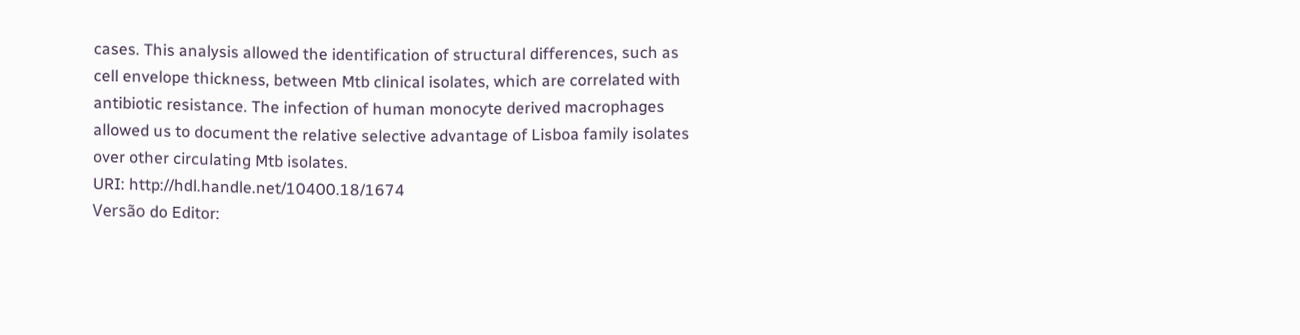cases. This analysis allowed the identification of structural differences, such as cell envelope thickness, between Mtb clinical isolates, which are correlated with antibiotic resistance. The infection of human monocyte derived macrophages allowed us to document the relative selective advantage of Lisboa family isolates over other circulating Mtb isolates.
URI: http://hdl.handle.net/10400.18/1674
Versão do Editor: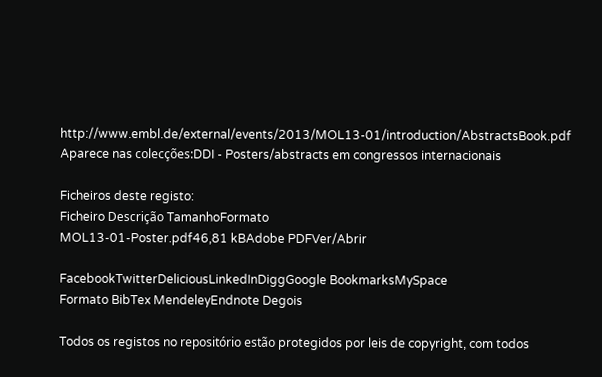http://www.embl.de/external/events/2013/MOL13-01/introduction/AbstractsBook.pdf
Aparece nas colecções:DDI - Posters/abstracts em congressos internacionais

Ficheiros deste registo:
Ficheiro Descrição TamanhoFormato
MOL13-01-Poster.pdf46,81 kBAdobe PDFVer/Abrir

FacebookTwitterDeliciousLinkedInDiggGoogle BookmarksMySpace
Formato BibTex MendeleyEndnote Degois

Todos os registos no repositório estão protegidos por leis de copyright, com todos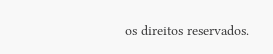os direitos reservados.